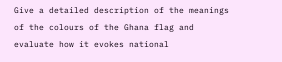Give a detailed description of the meanings of the colours of the Ghana flag and evaluate how it evokes national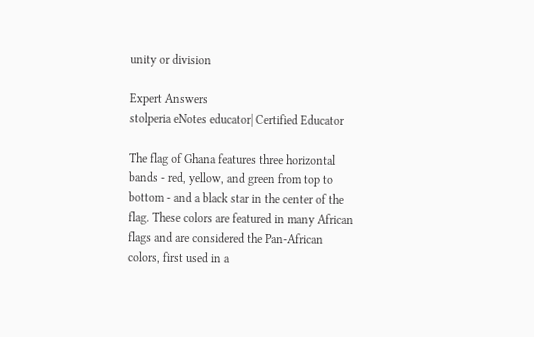unity or division

Expert Answers
stolperia eNotes educator| Certified Educator

The flag of Ghana features three horizontal bands - red, yellow, and green from top to bottom - and a black star in the center of the flag. These colors are featured in many African flags and are considered the Pan-African colors, first used in a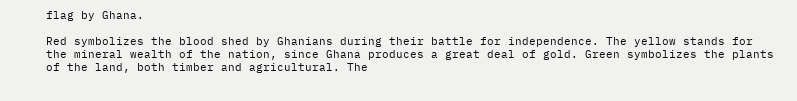flag by Ghana.

Red symbolizes the blood shed by Ghanians during their battle for independence. The yellow stands for the mineral wealth of the nation, since Ghana produces a great deal of gold. Green symbolizes the plants of the land, both timber and agricultural. The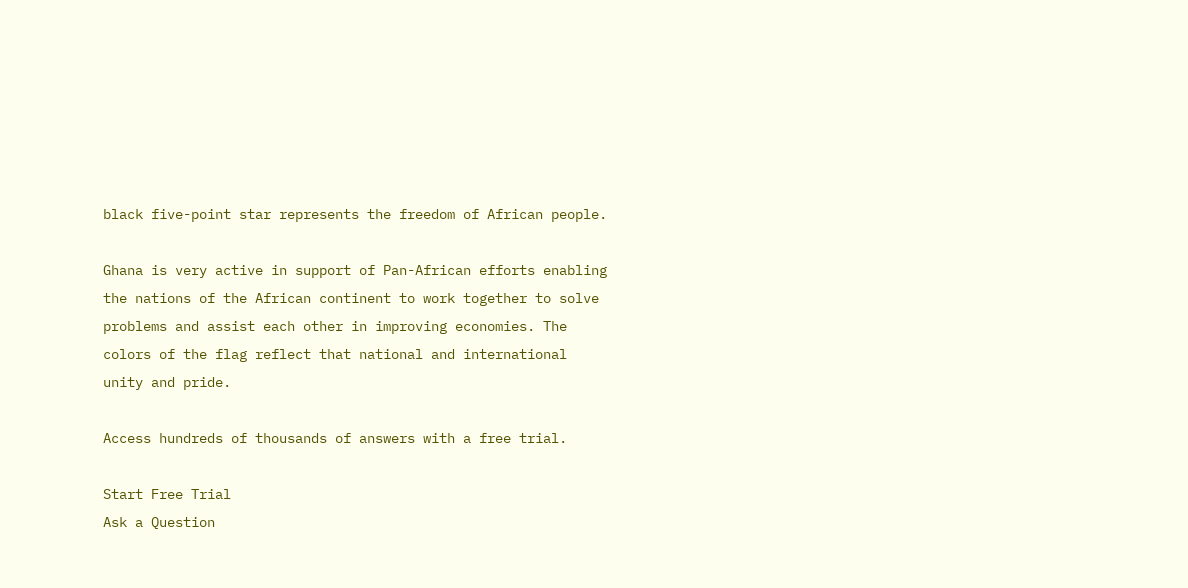black five-point star represents the freedom of African people.

Ghana is very active in support of Pan-African efforts enabling the nations of the African continent to work together to solve problems and assist each other in improving economies. The colors of the flag reflect that national and international unity and pride.

Access hundreds of thousands of answers with a free trial.

Start Free Trial
Ask a Question